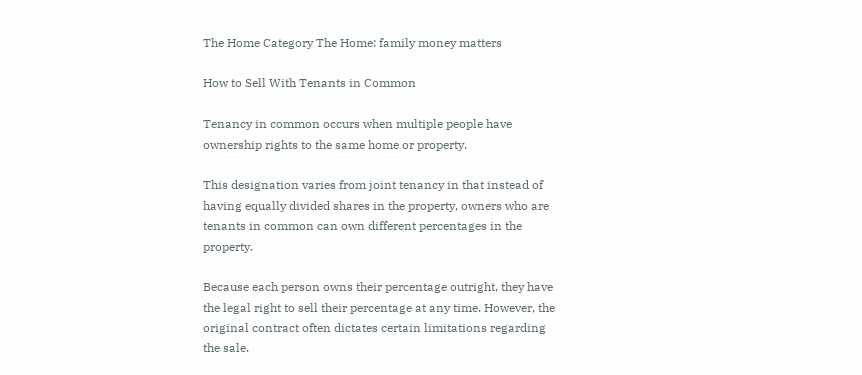The Home Category The Home: family money matters

How to Sell With Tenants in Common

Tenancy in common occurs when multiple people have ownership rights to the same home or property.

This designation varies from joint tenancy in that instead of having equally divided shares in the property, owners who are tenants in common can own different percentages in the property.

Because each person owns their percentage outright, they have the legal right to sell their percentage at any time. However, the original contract often dictates certain limitations regarding the sale.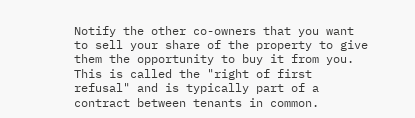Notify the other co-owners that you want to sell your share of the property to give them the opportunity to buy it from you. This is called the "right of first refusal" and is typically part of a contract between tenants in common.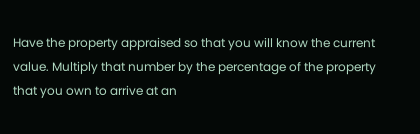Have the property appraised so that you will know the current value. Multiply that number by the percentage of the property that you own to arrive at an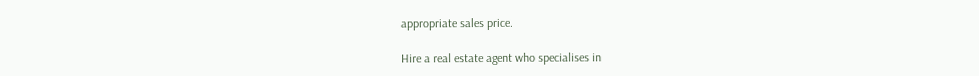appropriate sales price.

Hire a real estate agent who specialises in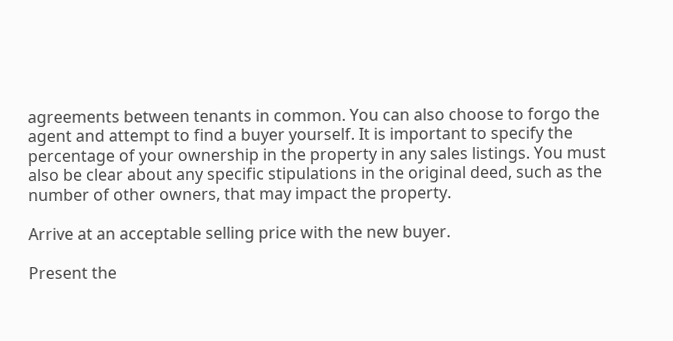agreements between tenants in common. You can also choose to forgo the agent and attempt to find a buyer yourself. It is important to specify the percentage of your ownership in the property in any sales listings. You must also be clear about any specific stipulations in the original deed, such as the number of other owners, that may impact the property.

Arrive at an acceptable selling price with the new buyer.

Present the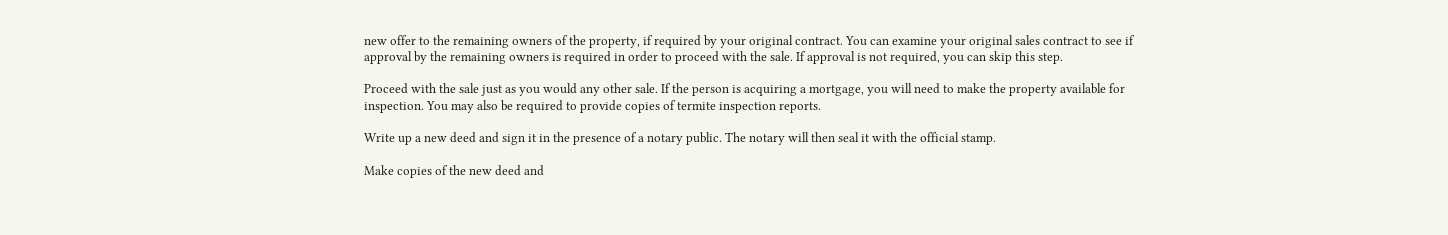new offer to the remaining owners of the property, if required by your original contract. You can examine your original sales contract to see if approval by the remaining owners is required in order to proceed with the sale. If approval is not required, you can skip this step.

Proceed with the sale just as you would any other sale. If the person is acquiring a mortgage, you will need to make the property available for inspection. You may also be required to provide copies of termite inspection reports.

Write up a new deed and sign it in the presence of a notary public. The notary will then seal it with the official stamp.

Make copies of the new deed and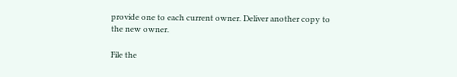provide one to each current owner. Deliver another copy to the new owner.

File the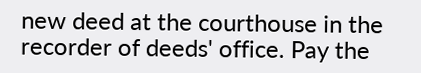new deed at the courthouse in the recorder of deeds' office. Pay the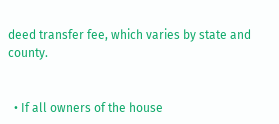deed transfer fee, which varies by state and county.


  • If all owners of the house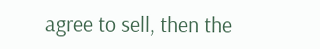agree to sell, then the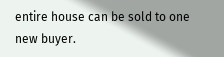entire house can be sold to one new buyer.